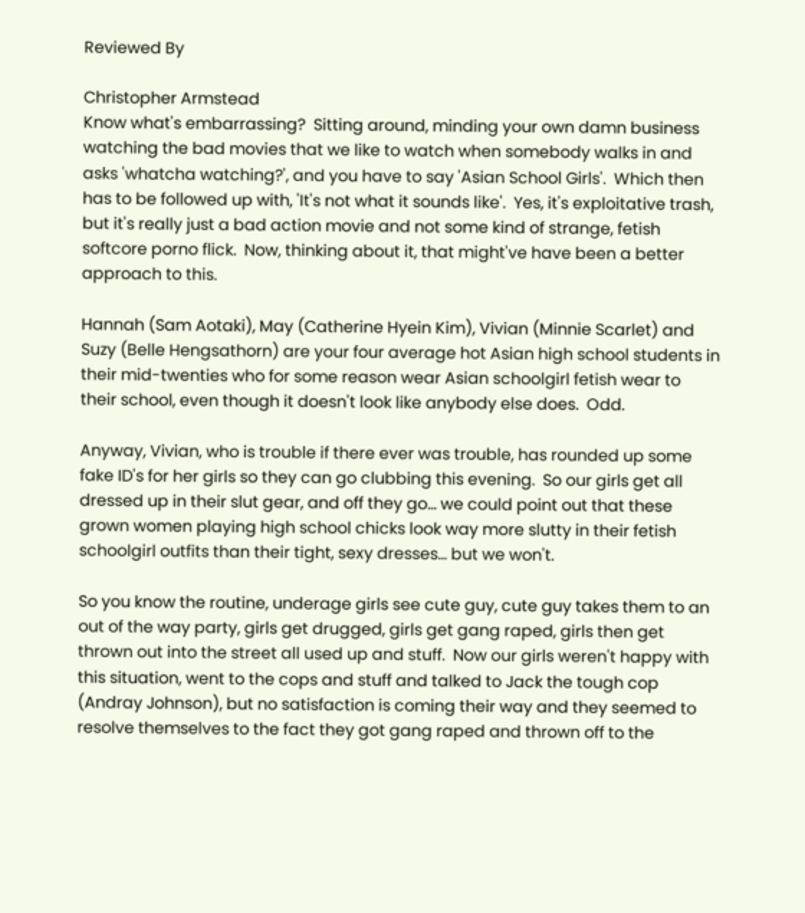Reviewed By

Christopher Armstead
Know what's embarrassing?  Sitting around, minding your own damn business watching the bad movies that we like to watch when somebody walks in and asks 'whatcha watching?', and you have to say 'Asian School Girls'.  Which then has to be followed up with, 'It's not what it sounds like'.  Yes, it's exploitative trash, but it's really just a bad action movie and not some kind of strange, fetish softcore porno flick.  Now, thinking about it, that might've have been a better approach to this.

Hannah (Sam Aotaki), May (Catherine Hyein Kim), Vivian (Minnie Scarlet) and Suzy (Belle Hengsathorn) are your four average hot Asian high school students in their mid-twenties who for some reason wear Asian schoolgirl fetish wear to their school, even though it doesn't look like anybody else does.  Odd.

Anyway, Vivian, who is trouble if there ever was trouble, has rounded up some fake ID's for her girls so they can go clubbing this evening.  So our girls get all dressed up in their slut gear, and off they go… we could point out that these grown women playing high school chicks look way more slutty in their fetish schoolgirl outfits than their tight, sexy dresses… but we won't.

So you know the routine, underage girls see cute guy, cute guy takes them to an out of the way party, girls get drugged, girls get gang raped, girls then get thrown out into the street all used up and stuff.  Now our girls weren't happy with this situation, went to the cops and stuff and talked to Jack the tough cop (Andray Johnson), but no satisfaction is coming their way and they seemed to resolve themselves to the fact they got gang raped and thrown off to the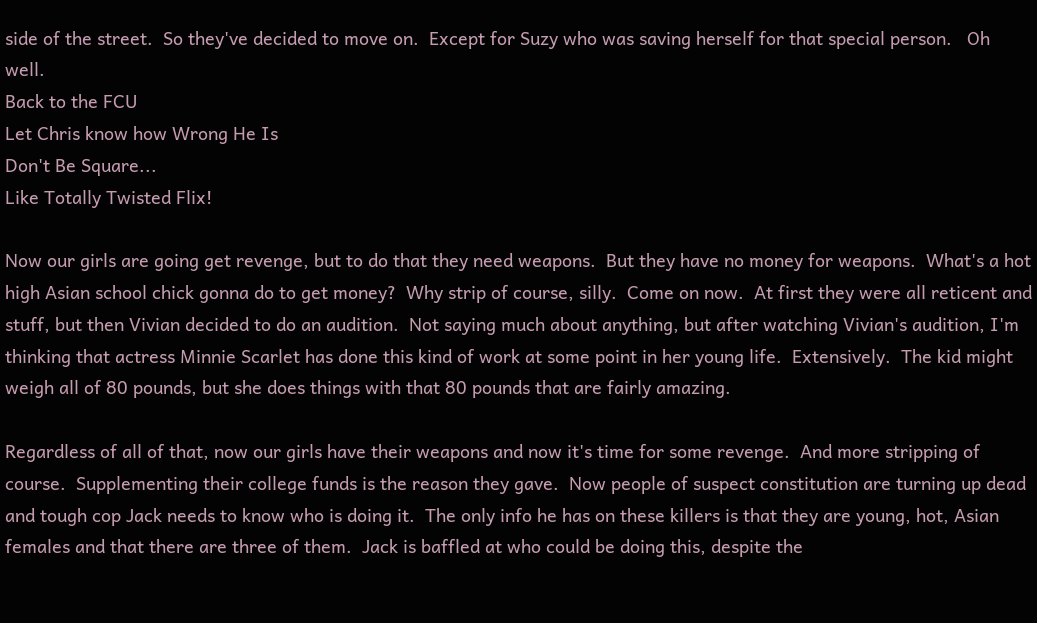side of the street.  So they've decided to move on.  Except for Suzy who was saving herself for that special person.   Oh well.
Back to the FCU
Let Chris know how Wrong He Is
Don't Be Square...
Like Totally Twisted Flix!

Now our girls are going get revenge, but to do that they need weapons.  But they have no money for weapons.  What's a hot high Asian school chick gonna do to get money?  Why strip of course, silly.  Come on now.  At first they were all reticent and stuff, but then Vivian decided to do an audition.  Not saying much about anything, but after watching Vivian's audition, I'm thinking that actress Minnie Scarlet has done this kind of work at some point in her young life.  Extensively.  The kid might weigh all of 80 pounds, but she does things with that 80 pounds that are fairly amazing.

Regardless of all of that, now our girls have their weapons and now it's time for some revenge.  And more stripping of course.  Supplementing their college funds is the reason they gave.  Now people of suspect constitution are turning up dead and tough cop Jack needs to know who is doing it.  The only info he has on these killers is that they are young, hot, Asian females and that there are three of them.  Jack is baffled at who could be doing this, despite the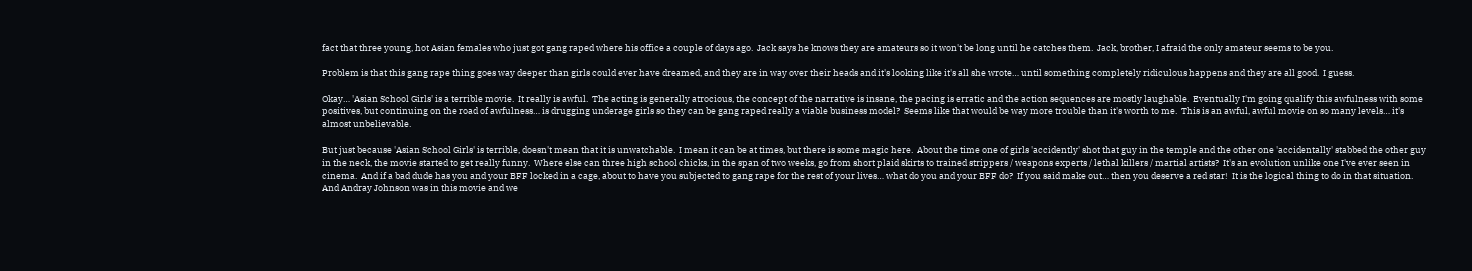fact that three young, hot Asian females who just got gang raped where his office a couple of days ago.  Jack says he knows they are amateurs so it won't be long until he catches them.  Jack, brother, I afraid the only amateur seems to be you.

Problem is that this gang rape thing goes way deeper than girls could ever have dreamed, and they are in way over their heads and it's looking like it's all she wrote… until something completely ridiculous happens and they are all good.  I guess.

Okay… 'Asian School Girls' is a terrible movie.  It really is awful.  The acting is generally atrocious, the concept of the narrative is insane, the pacing is erratic and the action sequences are mostly laughable.  Eventually I'm going qualify this awfulness with some positives, but continuing on the road of awfulness… is drugging underage girls so they can be gang raped really a viable business model?  Seems like that would be way more trouble than it's worth to me.  This is an awful, awful movie on so many levels… it's almost unbelievable.

But just because 'Asian School Girls' is terrible, doesn't mean that it is unwatchable.  I mean it can be at times, but there is some magic here.  About the time one of girls 'accidently' shot that guy in the temple and the other one 'accidentally' stabbed the other guy in the neck, the movie started to get really funny.  Where else can three high school chicks, in the span of two weeks, go from short plaid skirts to trained strippers / weapons experts / lethal killers / martial artists?  It's an evolution unlike one I've ever seen in cinema.  And if a bad dude has you and your BFF locked in a cage, about to have you subjected to gang rape for the rest of your lives… what do you and your BFF do?  If you said make out… then you deserve a red star!  It is the logical thing to do in that situation.  And Andray Johnson was in this movie and we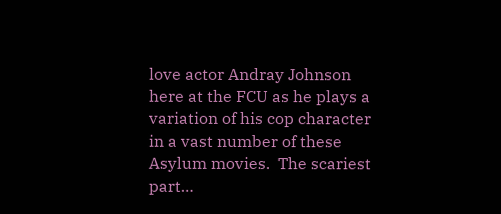love actor Andray Johnson here at the FCU as he plays a variation of his cop character in a vast number of these Asylum movies.  The scariest part…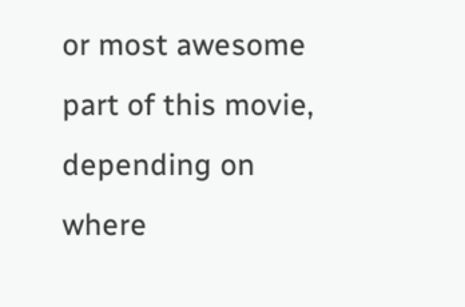or most awesome part of this movie, depending on where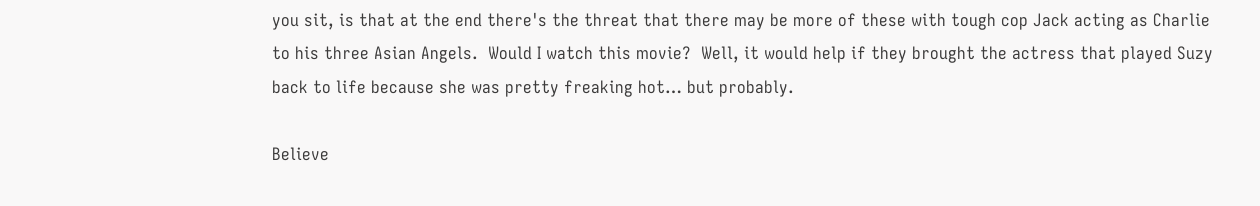you sit, is that at the end there's the threat that there may be more of these with tough cop Jack acting as Charlie to his three Asian Angels.  Would I watch this movie?  Well, it would help if they brought the actress that played Suzy back to life because she was pretty freaking hot… but probably.

Believe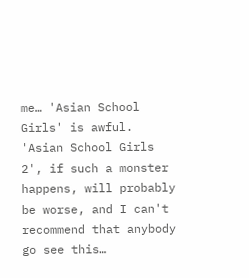me… 'Asian School Girls' is awful.  'Asian School Girls 2', if such a monster happens, will probably be worse, and I can't recommend that anybody go see this…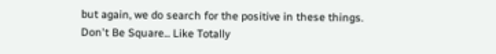but again, we do search for the positive in these things.
Don't Be Square... Like Totally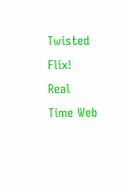Twisted Flix!
Real Time Web